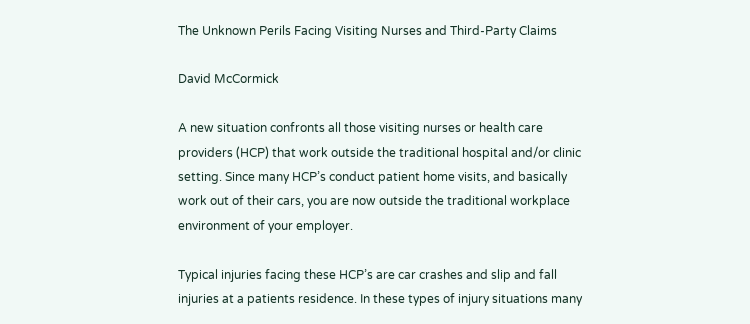The Unknown Perils Facing Visiting Nurses and Third-Party Claims

David McCormick

A new situation confronts all those visiting nurses or health care providers (HCP) that work outside the traditional hospital and/or clinic setting. Since many HCP’s conduct patient home visits, and basically work out of their cars, you are now outside the traditional workplace environment of your employer.

Typical injuries facing these HCP’s are car crashes and slip and fall injuries at a patients residence. In these types of injury situations many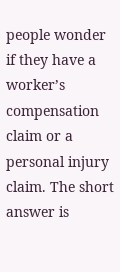people wonder if they have a worker’s compensation claim or a personal injury claim. The short answer is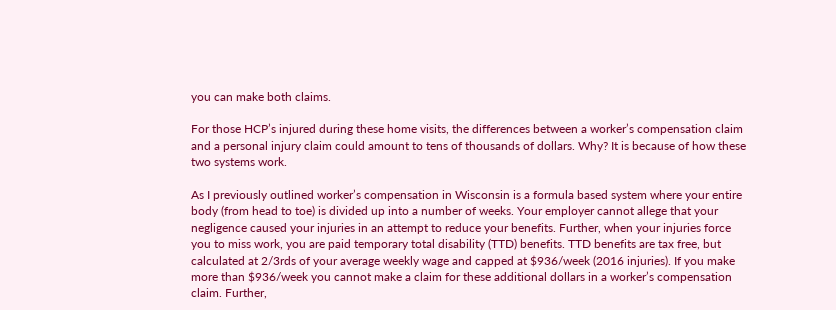you can make both claims.

For those HCP’s injured during these home visits, the differences between a worker’s compensation claim and a personal injury claim could amount to tens of thousands of dollars. Why? It is because of how these two systems work.

As I previously outlined worker’s compensation in Wisconsin is a formula based system where your entire body (from head to toe) is divided up into a number of weeks. Your employer cannot allege that your negligence caused your injuries in an attempt to reduce your benefits. Further, when your injuries force you to miss work, you are paid temporary total disability (TTD) benefits. TTD benefits are tax free, but calculated at 2/3rds of your average weekly wage and capped at $936/week (2016 injuries). If you make more than $936/week you cannot make a claim for these additional dollars in a worker’s compensation claim. Further,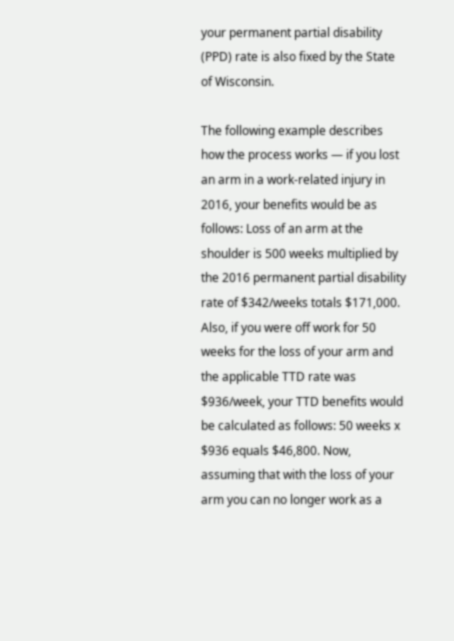your permanent partial disability (PPD) rate is also fixed by the State of Wisconsin.

The following example describes how the process works — if you lost an arm in a work-related injury in 2016, your benefits would be as follows: Loss of an arm at the shoulder is 500 weeks multiplied by the 2016 permanent partial disability rate of $342/weeks totals $171,000. Also, if you were off work for 50 weeks for the loss of your arm and the applicable TTD rate was $936/week, your TTD benefits would be calculated as follows: 50 weeks x $936 equals $46,800. Now, assuming that with the loss of your arm you can no longer work as a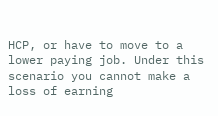HCP, or have to move to a lower paying job. Under this scenario you cannot make a loss of earning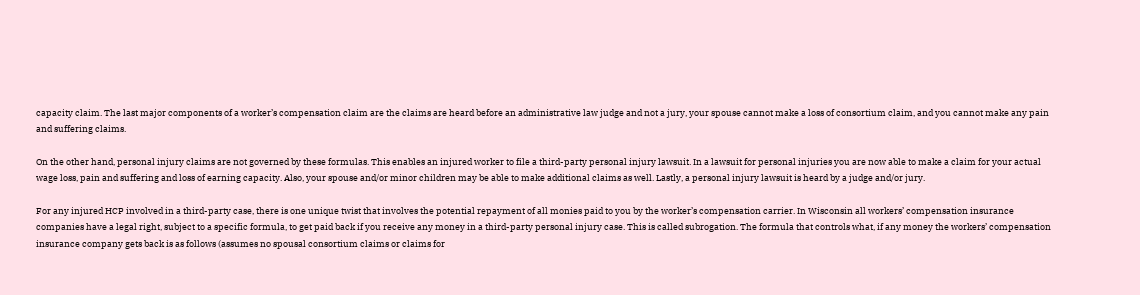capacity claim. The last major components of a worker’s compensation claim are the claims are heard before an administrative law judge and not a jury, your spouse cannot make a loss of consortium claim, and you cannot make any pain and suffering claims.

On the other hand, personal injury claims are not governed by these formulas. This enables an injured worker to file a third-party personal injury lawsuit. In a lawsuit for personal injuries you are now able to make a claim for your actual wage loss, pain and suffering and loss of earning capacity. Also, your spouse and/or minor children may be able to make additional claims as well. Lastly, a personal injury lawsuit is heard by a judge and/or jury.

For any injured HCP involved in a third-party case, there is one unique twist that involves the potential repayment of all monies paid to you by the worker’s compensation carrier. In Wisconsin all workers’ compensation insurance companies have a legal right, subject to a specific formula, to get paid back if you receive any money in a third-party personal injury case. This is called subrogation. The formula that controls what, if any money the workers’ compensation insurance company gets back is as follows (assumes no spousal consortium claims or claims for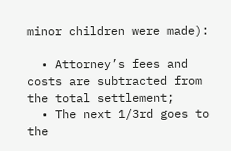minor children were made):

  • Attorney’s fees and costs are subtracted from the total settlement;
  • The next 1/3rd goes to the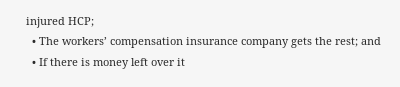injured HCP;
  • The workers’ compensation insurance company gets the rest; and
  • If there is money left over it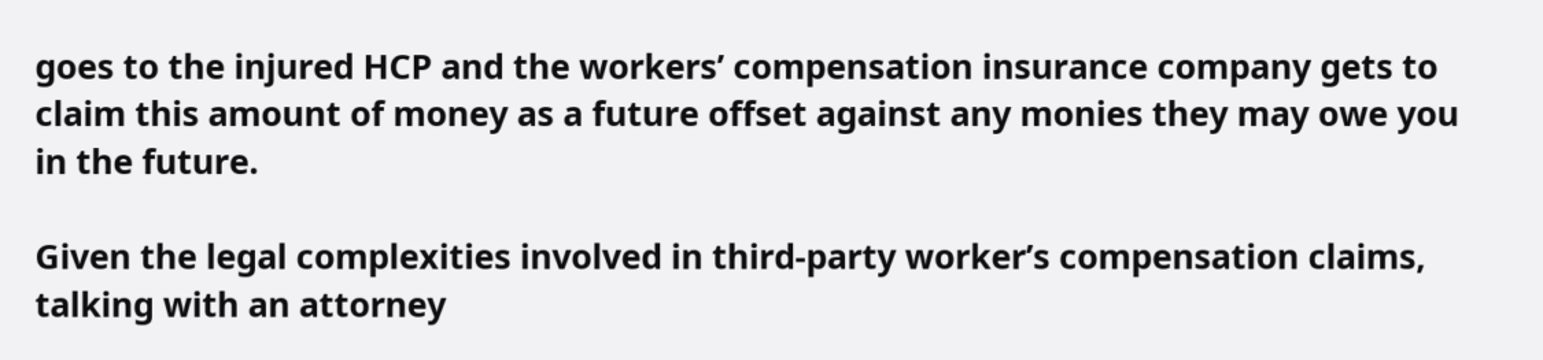goes to the injured HCP and the workers’ compensation insurance company gets to claim this amount of money as a future offset against any monies they may owe you in the future.

Given the legal complexities involved in third-party worker’s compensation claims, talking with an attorney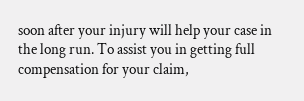soon after your injury will help your case in the long run. To assist you in getting full compensation for your claim,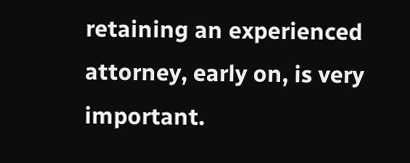retaining an experienced attorney, early on, is very important.